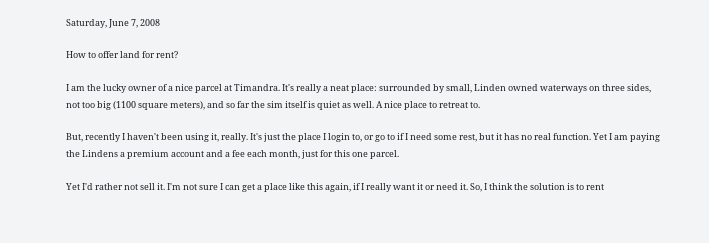Saturday, June 7, 2008

How to offer land for rent?

I am the lucky owner of a nice parcel at Timandra. It's really a neat place: surrounded by small, Linden owned waterways on three sides, not too big (1100 square meters), and so far the sim itself is quiet as well. A nice place to retreat to.

But, recently I haven't been using it, really. It's just the place I login to, or go to if I need some rest, but it has no real function. Yet I am paying the Lindens a premium account and a fee each month, just for this one parcel.

Yet I'd rather not sell it. I'm not sure I can get a place like this again, if I really want it or need it. So, I think the solution is to rent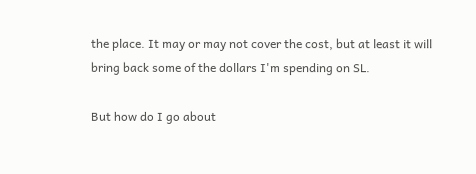the place. It may or may not cover the cost, but at least it will bring back some of the dollars I'm spending on SL.

But how do I go about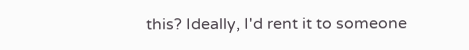this? Ideally, I'd rent it to someone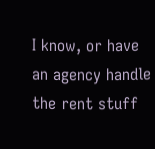I know, or have an agency handle the rent stuff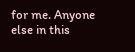for me. Anyone else in this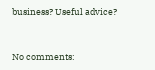business? Useful advice?


No comments: